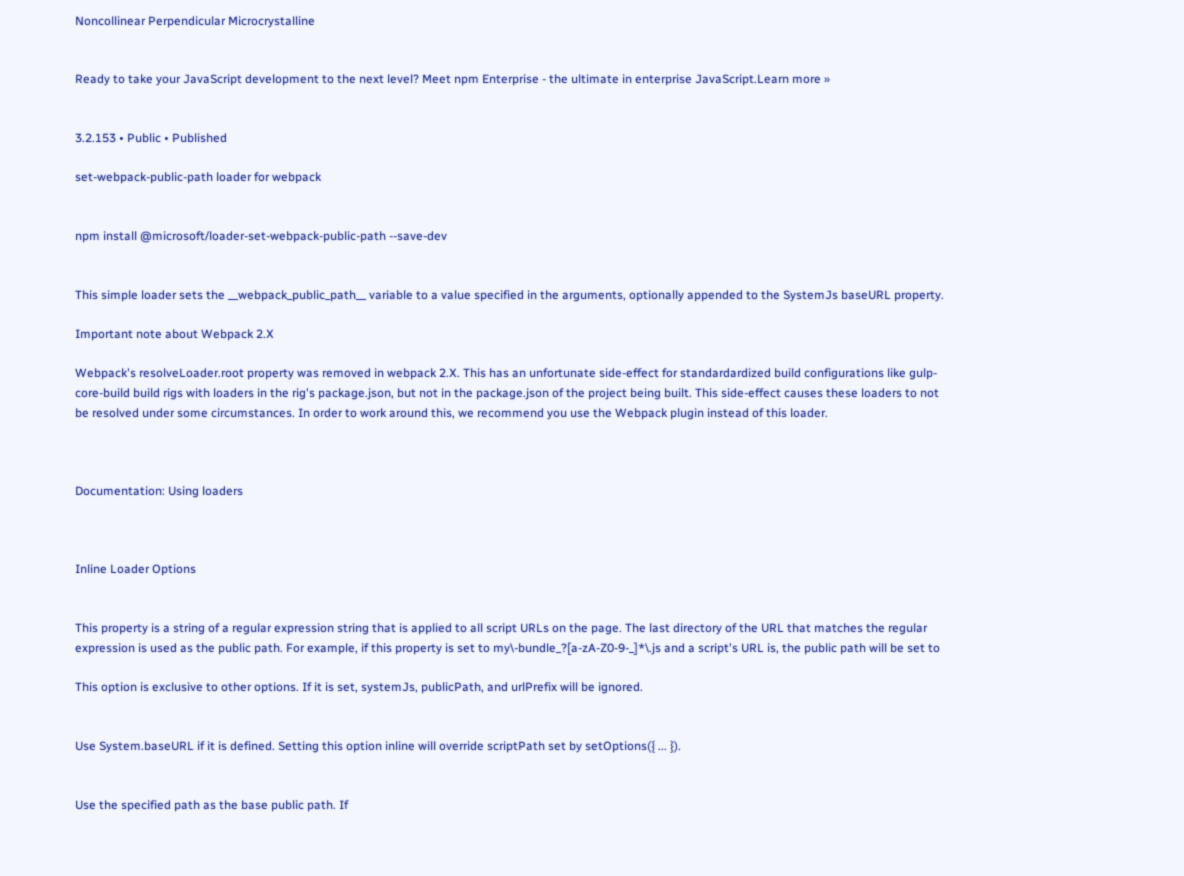Noncollinear Perpendicular Microcrystalline


Ready to take your JavaScript development to the next level? Meet npm Enterprise - the ultimate in enterprise JavaScript.Learn more »


3.2.153 • Public • Published

set-webpack-public-path loader for webpack


npm install @microsoft/loader-set-webpack-public-path --save-dev


This simple loader sets the __webpack_public_path__ variable to a value specified in the arguments, optionally appended to the SystemJs baseURL property.

Important note about Webpack 2.X

Webpack's resolveLoader.root property was removed in webpack 2.X. This has an unfortunate side-effect for standardardized build configurations like gulp-core-build build rigs with loaders in the rig's package.json, but not in the package.json of the project being built. This side-effect causes these loaders to not be resolved under some circumstances. In order to work around this, we recommend you use the Webpack plugin instead of this loader.



Documentation: Using loaders



Inline Loader Options


This property is a string of a regular expression string that is applied to all script URLs on the page. The last directory of the URL that matches the regular expression is used as the public path. For example, if this property is set to my\-bundle_?[a-zA-Z0-9-_]*\.js and a script's URL is, the public path will be set to

This option is exclusive to other options. If it is set, systemJs, publicPath, and urlPrefix will be ignored.


Use System.baseURL if it is defined. Setting this option inline will override scriptPath set by setOptions({ ... }).


Use the specified path as the base public path. If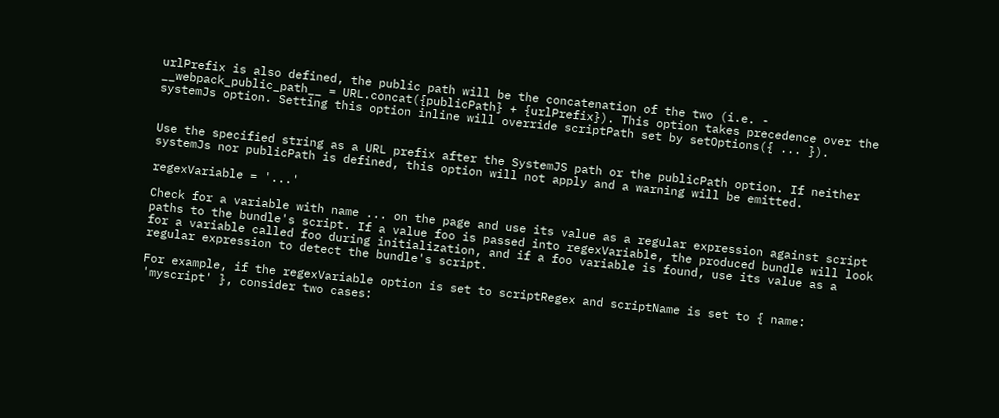urlPrefix is also defined, the public path will be the concatenation of the two (i.e. - __webpack_public_path__ = URL.concat({publicPath} + {urlPrefix}). This option takes precedence over the systemJs option. Setting this option inline will override scriptPath set by setOptions({ ... }).


Use the specified string as a URL prefix after the SystemJS path or the publicPath option. If neither systemJs nor publicPath is defined, this option will not apply and a warning will be emitted.

regexVariable = '...'

Check for a variable with name ... on the page and use its value as a regular expression against script paths to the bundle's script. If a value foo is passed into regexVariable, the produced bundle will look for a variable called foo during initialization, and if a foo variable is found, use its value as a regular expression to detect the bundle's script.

For example, if the regexVariable option is set to scriptRegex and scriptName is set to { name: 'myscript' }, consider two cases: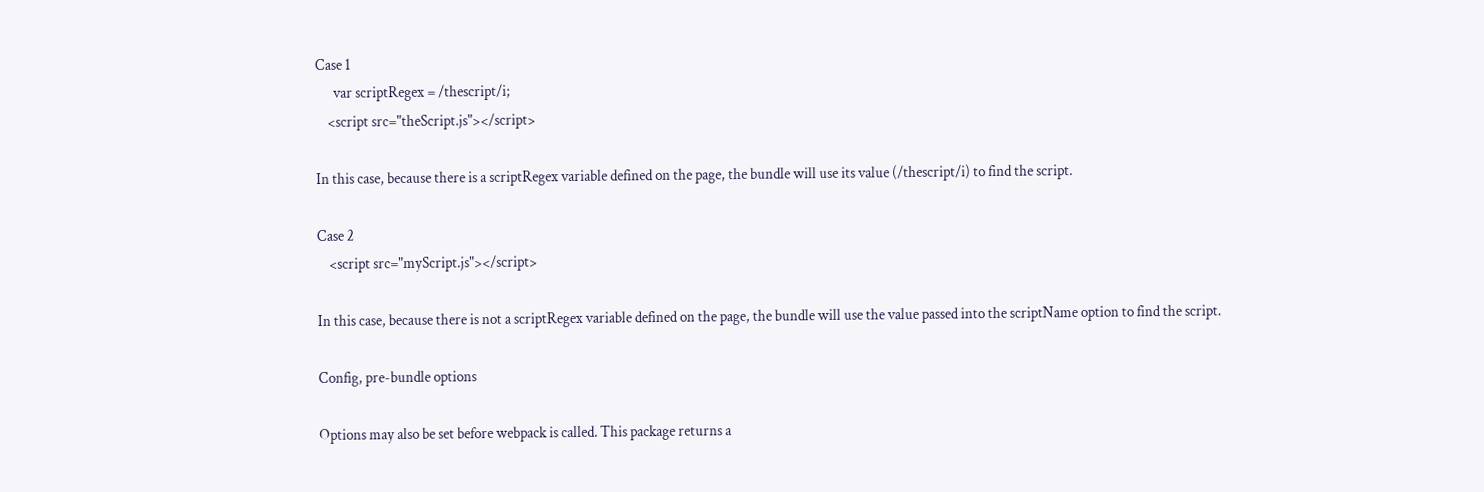Case 1
      var scriptRegex = /thescript/i;
    <script src="theScript.js"></script>

In this case, because there is a scriptRegex variable defined on the page, the bundle will use its value (/thescript/i) to find the script.

Case 2
    <script src="myScript.js"></script>

In this case, because there is not a scriptRegex variable defined on the page, the bundle will use the value passed into the scriptName option to find the script.

Config, pre-bundle options

Options may also be set before webpack is called. This package returns a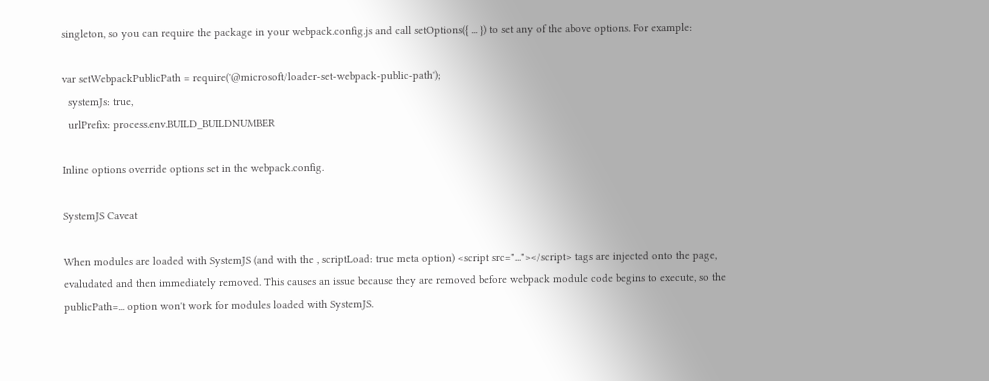singleton, so you can require the package in your webpack.config.js and call setOptions({ ... }) to set any of the above options. For example:

var setWebpackPublicPath = require('@microsoft/loader-set-webpack-public-path');
  systemJs: true,
  urlPrefix: process.env.BUILD_BUILDNUMBER

Inline options override options set in the webpack.config.

SystemJS Caveat

When modules are loaded with SystemJS (and with the , scriptLoad: true meta option) <script src="..."></script> tags are injected onto the page, evaludated and then immediately removed. This causes an issue because they are removed before webpack module code begins to execute, so the publicPath=... option won't work for modules loaded with SystemJS.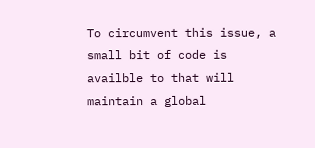To circumvent this issue, a small bit of code is availble to that will maintain a global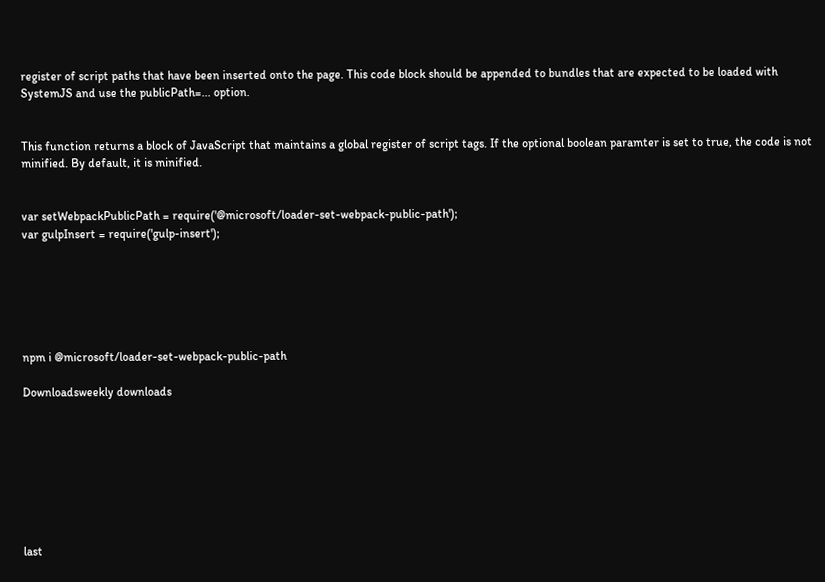register of script paths that have been inserted onto the page. This code block should be appended to bundles that are expected to be loaded with SystemJS and use the publicPath=... option.


This function returns a block of JavaScript that maintains a global register of script tags. If the optional boolean paramter is set to true, the code is not minified. By default, it is minified.


var setWebpackPublicPath = require('@microsoft/loader-set-webpack-public-path');
var gulpInsert = require('gulp-insert');






npm i @microsoft/loader-set-webpack-public-path

Downloadsweekly downloads








last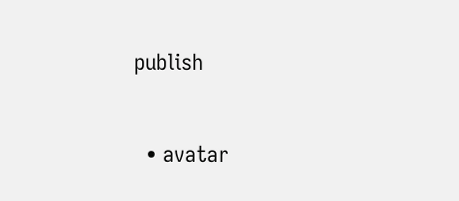publish


  • avatar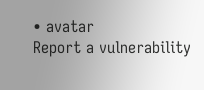• avatar
Report a vulnerability